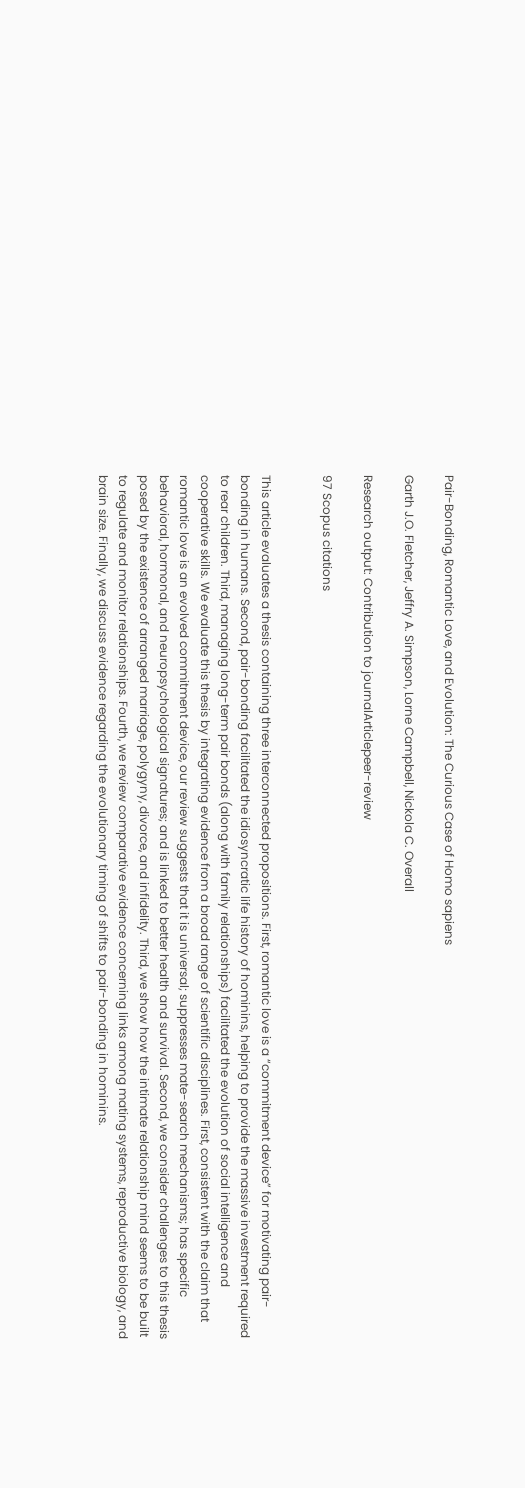Pair-Bonding, Romantic Love, and Evolution: The Curious Case of Homo sapiens

Garth J.O. Fletcher, Jeffry A. Simpson, Lorne Campbell, Nickola C. Overall

Research output: Contribution to journalArticlepeer-review

97 Scopus citations


This article evaluates a thesis containing three interconnected propositions. First, romantic love is a “commitment device” for motivating pair-bonding in humans. Second, pair-bonding facilitated the idiosyncratic life history of hominins, helping to provide the massive investment required to rear children. Third, managing long-term pair bonds (along with family relationships) facilitated the evolution of social intelligence and cooperative skills. We evaluate this thesis by integrating evidence from a broad range of scientific disciplines. First, consistent with the claim that romantic love is an evolved commitment device, our review suggests that it is universal; suppresses mate-search mechanisms; has specific behavioral, hormonal, and neuropsychological signatures; and is linked to better health and survival. Second, we consider challenges to this thesis posed by the existence of arranged marriage, polygyny, divorce, and infidelity. Third, we show how the intimate relationship mind seems to be built to regulate and monitor relationships. Fourth, we review comparative evidence concerning links among mating systems, reproductive biology, and brain size. Finally, we discuss evidence regarding the evolutionary timing of shifts to pair-bonding in hominins.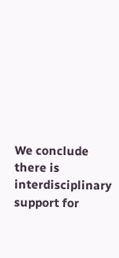We conclude there is interdisciplinary support for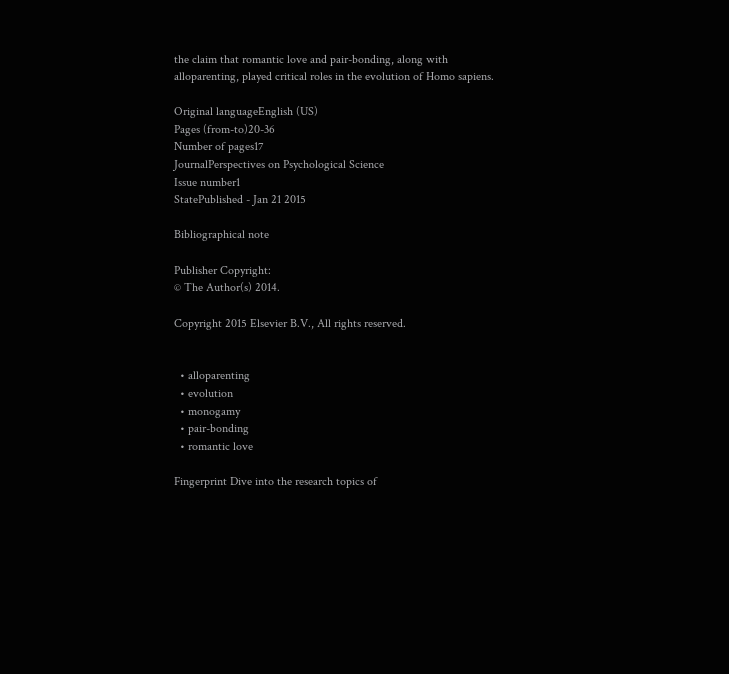the claim that romantic love and pair-bonding, along with alloparenting, played critical roles in the evolution of Homo sapiens.

Original languageEnglish (US)
Pages (from-to)20-36
Number of pages17
JournalPerspectives on Psychological Science
Issue number1
StatePublished - Jan 21 2015

Bibliographical note

Publisher Copyright:
© The Author(s) 2014.

Copyright 2015 Elsevier B.V., All rights reserved.


  • alloparenting
  • evolution
  • monogamy
  • pair-bonding
  • romantic love

Fingerprint Dive into the research topics of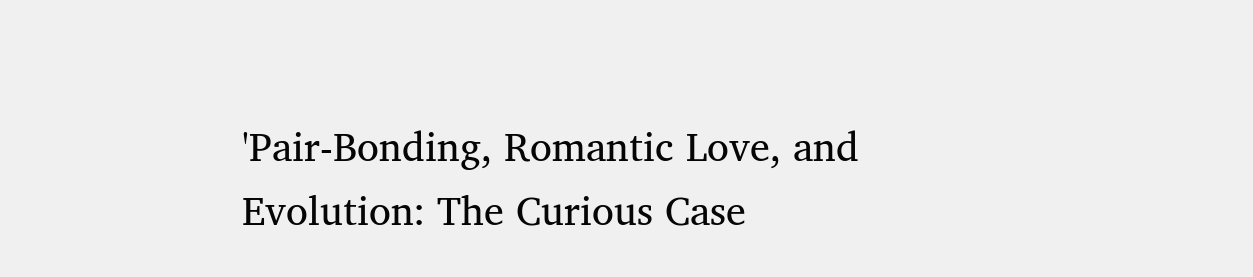'Pair-Bonding, Romantic Love, and Evolution: The Curious Case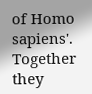of Homo sapiens'. Together they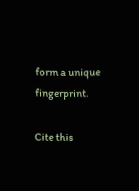form a unique fingerprint.

Cite this